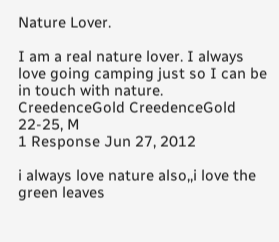Nature Lover.

I am a real nature lover. I always love going camping just so I can be in touch with nature.
CreedenceGold CreedenceGold
22-25, M
1 Response Jun 27, 2012

i always love nature also,,i love the green leaves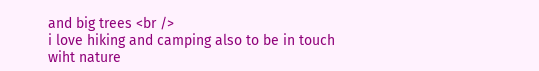and big trees <br />
i love hiking and camping also to be in touch wiht nature